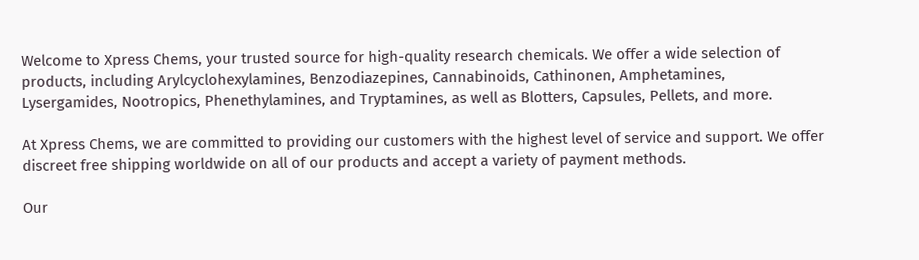Welcome to Xpress Chems, your trusted source for high-quality research chemicals. We offer a wide selection of products, including Arylcyclohexylamines, Benzodiazepines, Cannabinoids, Cathinonen, Amphetamines, Lysergamides, Nootropics, Phenethylamines, and Tryptamines, as well as Blotters, Capsules, Pellets, and more.

At Xpress Chems, we are committed to providing our customers with the highest level of service and support. We offer discreet free shipping worldwide on all of our products and accept a variety of payment methods.

Our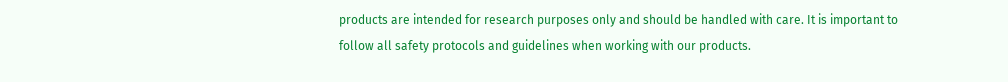products are intended for research purposes only and should be handled with care. It is important to follow all safety protocols and guidelines when working with our products.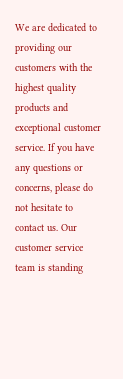We are dedicated to providing our customers with the highest quality products and exceptional customer service. If you have any questions or concerns, please do not hesitate to contact us. Our customer service team is standing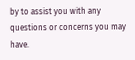by to assist you with any questions or concerns you may have.